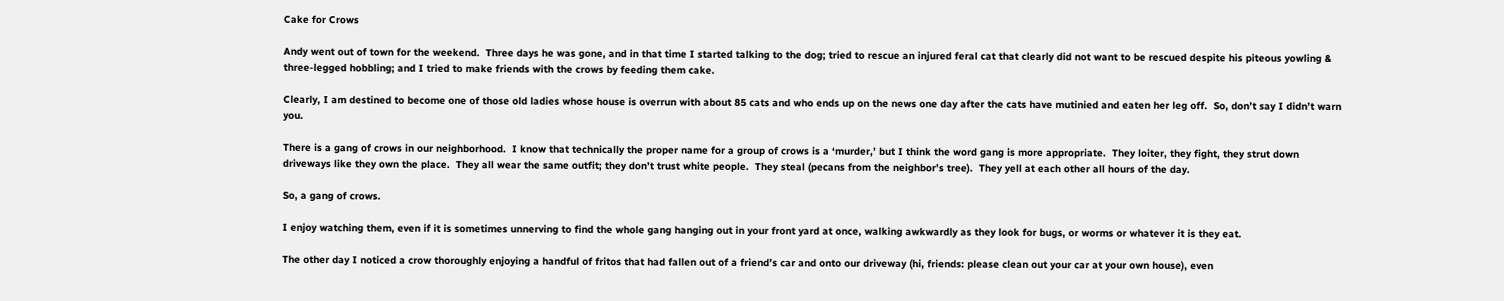Cake for Crows

Andy went out of town for the weekend.  Three days he was gone, and in that time I started talking to the dog; tried to rescue an injured feral cat that clearly did not want to be rescued despite his piteous yowling & three-legged hobbling; and I tried to make friends with the crows by feeding them cake.

Clearly, I am destined to become one of those old ladies whose house is overrun with about 85 cats and who ends up on the news one day after the cats have mutinied and eaten her leg off.  So, don’t say I didn’t warn you.

There is a gang of crows in our neighborhood.  I know that technically the proper name for a group of crows is a ‘murder,’ but I think the word gang is more appropriate.  They loiter, they fight, they strut down driveways like they own the place.  They all wear the same outfit; they don’t trust white people.  They steal (pecans from the neighbor’s tree).  They yell at each other all hours of the day.

So, a gang of crows.

I enjoy watching them, even if it is sometimes unnerving to find the whole gang hanging out in your front yard at once, walking awkwardly as they look for bugs, or worms or whatever it is they eat.

The other day I noticed a crow thoroughly enjoying a handful of fritos that had fallen out of a friend’s car and onto our driveway (hi, friends: please clean out your car at your own house), even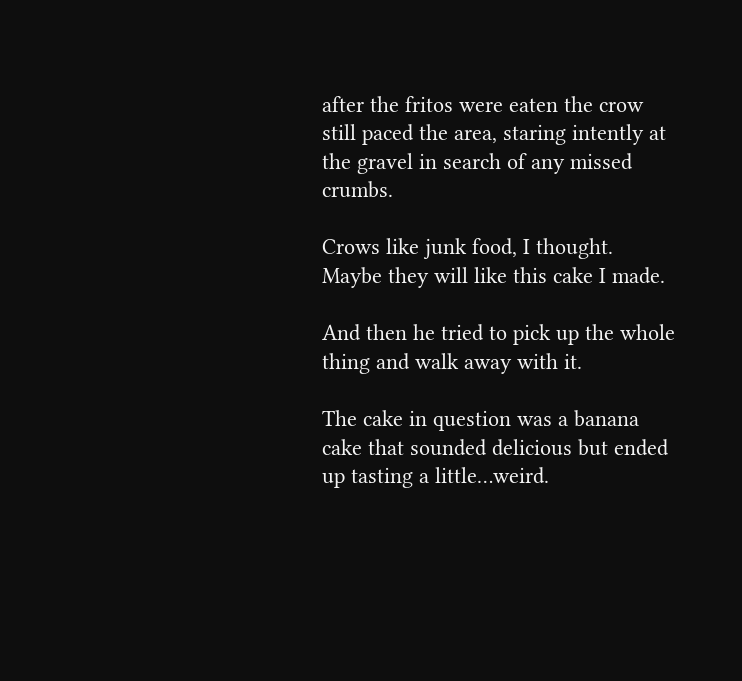after the fritos were eaten the crow still paced the area, staring intently at the gravel in search of any missed crumbs.

Crows like junk food, I thought.  Maybe they will like this cake I made.

And then he tried to pick up the whole thing and walk away with it.

The cake in question was a banana cake that sounded delicious but ended up tasting a little…weird.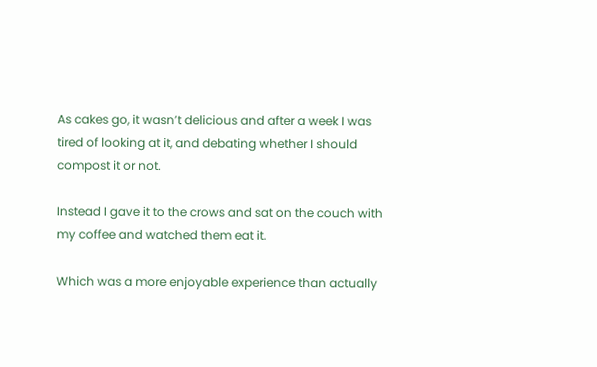As cakes go, it wasn’t delicious and after a week I was tired of looking at it, and debating whether I should compost it or not.

Instead I gave it to the crows and sat on the couch with my coffee and watched them eat it.

Which was a more enjoyable experience than actually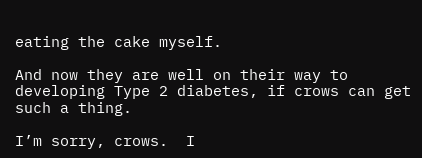eating the cake myself.

And now they are well on their way to developing Type 2 diabetes, if crows can get such a thing.

I’m sorry, crows.  I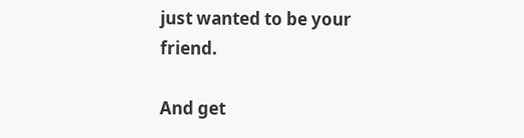just wanted to be your friend.

And get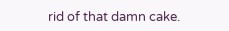rid of that damn cake.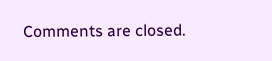Comments are closed.